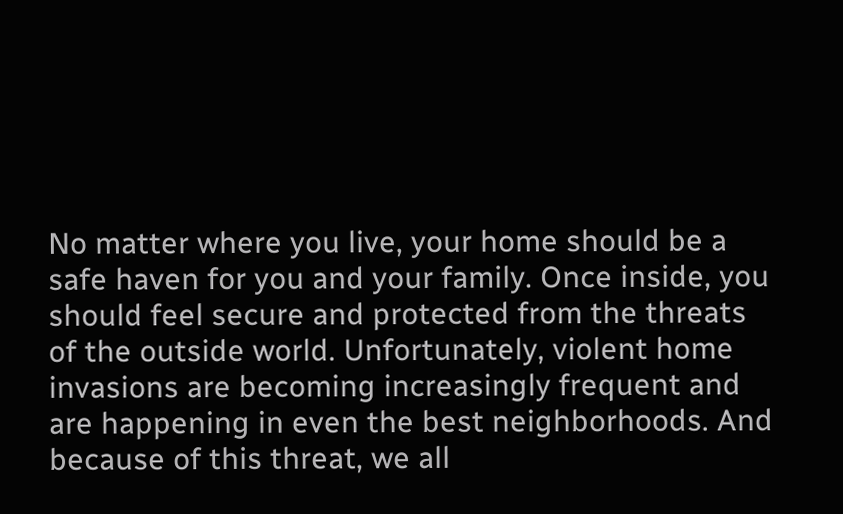No matter where you live, your home should be a safe haven for you and your family. Once inside, you should feel secure and protected from the threats of the outside world. Unfortunately, violent home invasions are becoming increasingly frequent and are happening in even the best neighborhoods. And because of this threat, we all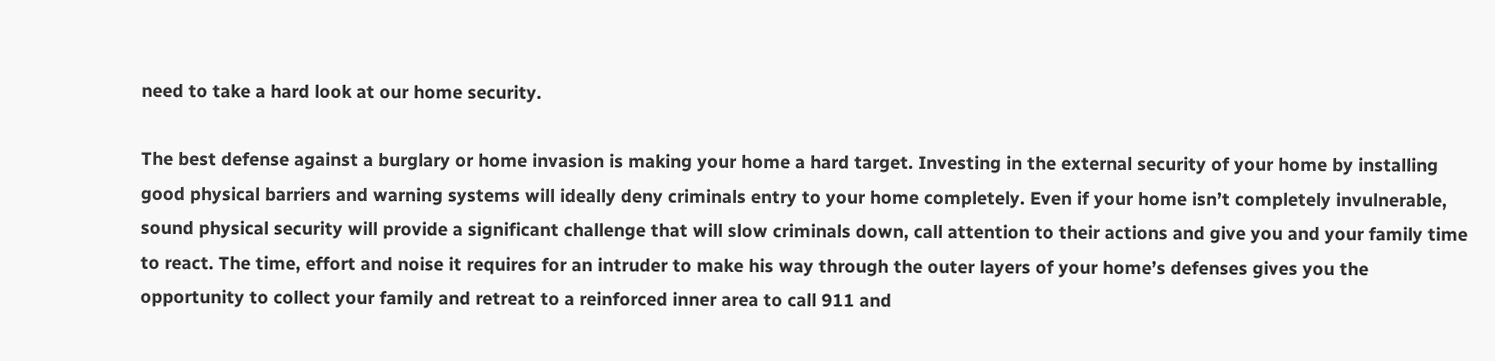need to take a hard look at our home security.

The best defense against a burglary or home invasion is making your home a hard target. Investing in the external security of your home by installing good physical barriers and warning systems will ideally deny criminals entry to your home completely. Even if your home isn’t completely invulnerable, sound physical security will provide a significant challenge that will slow criminals down, call attention to their actions and give you and your family time to react. The time, effort and noise it requires for an intruder to make his way through the outer layers of your home’s defenses gives you the opportunity to collect your family and retreat to a reinforced inner area to call 911 and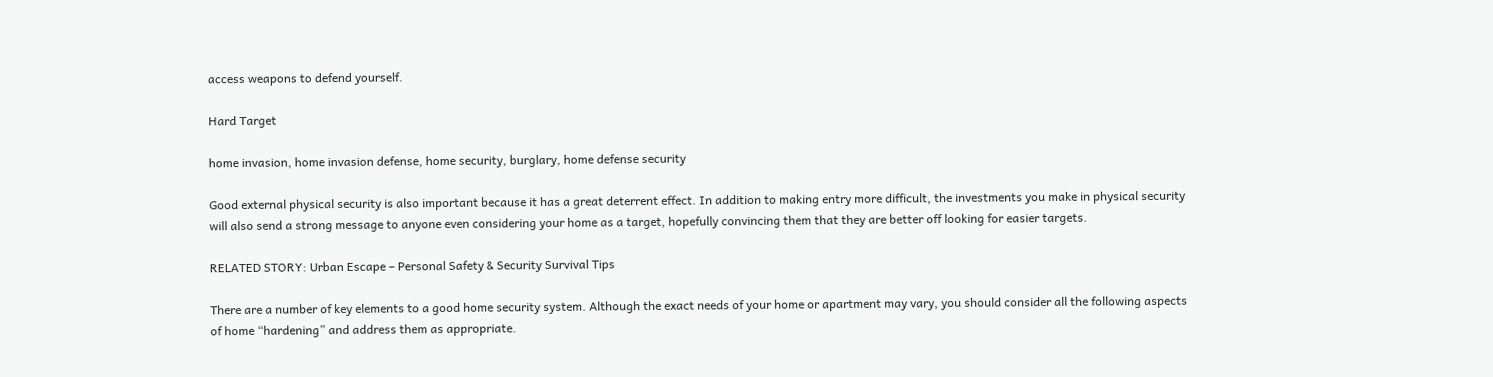access weapons to defend yourself.

Hard Target

home invasion, home invasion defense, home security, burglary, home defense security

Good external physical security is also important because it has a great deterrent effect. In addition to making entry more difficult, the investments you make in physical security will also send a strong message to anyone even considering your home as a target, hopefully convincing them that they are better off looking for easier targets.

RELATED STORY: Urban Escape – Personal Safety & Security Survival Tips

There are a number of key elements to a good home security system. Although the exact needs of your home or apartment may vary, you should consider all the following aspects of home “hardening” and address them as appropriate.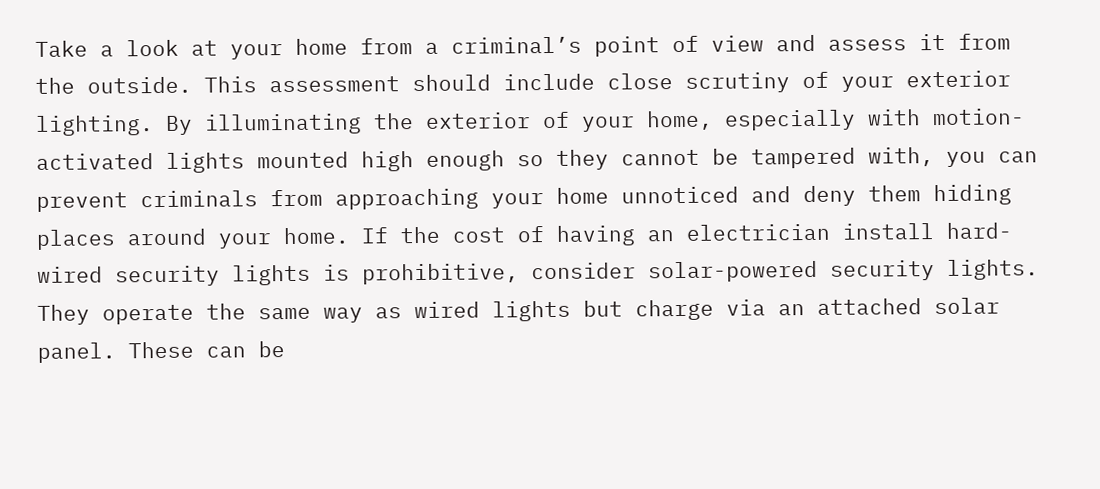Take a look at your home from a criminal’s point of view and assess it from the outside. This assessment should include close scrutiny of your exterior lighting. By illuminating the exterior of your home, especially with motion-activated lights mounted high enough so they cannot be tampered with, you can prevent criminals from approaching your home unnoticed and deny them hiding places around your home. If the cost of having an electrician install hard-wired security lights is prohibitive, consider solar-powered security lights. They operate the same way as wired lights but charge via an attached solar panel. These can be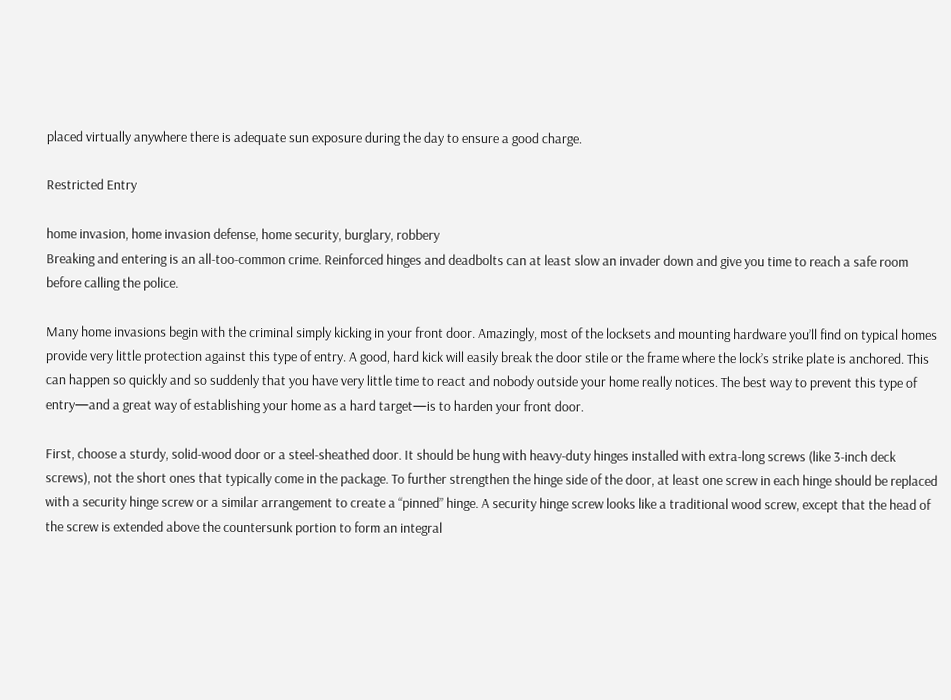placed virtually anywhere there is adequate sun exposure during the day to ensure a good charge.

Restricted Entry

home invasion, home invasion defense, home security, burglary, robbery
Breaking and entering is an all-too-common crime. Reinforced hinges and deadbolts can at least slow an invader down and give you time to reach a safe room before calling the police.

Many home invasions begin with the criminal simply kicking in your front door. Amazingly, most of the locksets and mounting hardware you’ll find on typical homes provide very little protection against this type of entry. A good, hard kick will easily break the door stile or the frame where the lock’s strike plate is anchored. This can happen so quickly and so suddenly that you have very little time to react and nobody outside your home really notices. The best way to prevent this type of entry—and a great way of establishing your home as a hard target—is to harden your front door.

First, choose a sturdy, solid-wood door or a steel-sheathed door. It should be hung with heavy-duty hinges installed with extra-long screws (like 3-inch deck screws), not the short ones that typically come in the package. To further strengthen the hinge side of the door, at least one screw in each hinge should be replaced with a security hinge screw or a similar arrangement to create a “pinned” hinge. A security hinge screw looks like a traditional wood screw, except that the head of the screw is extended above the countersunk portion to form an integral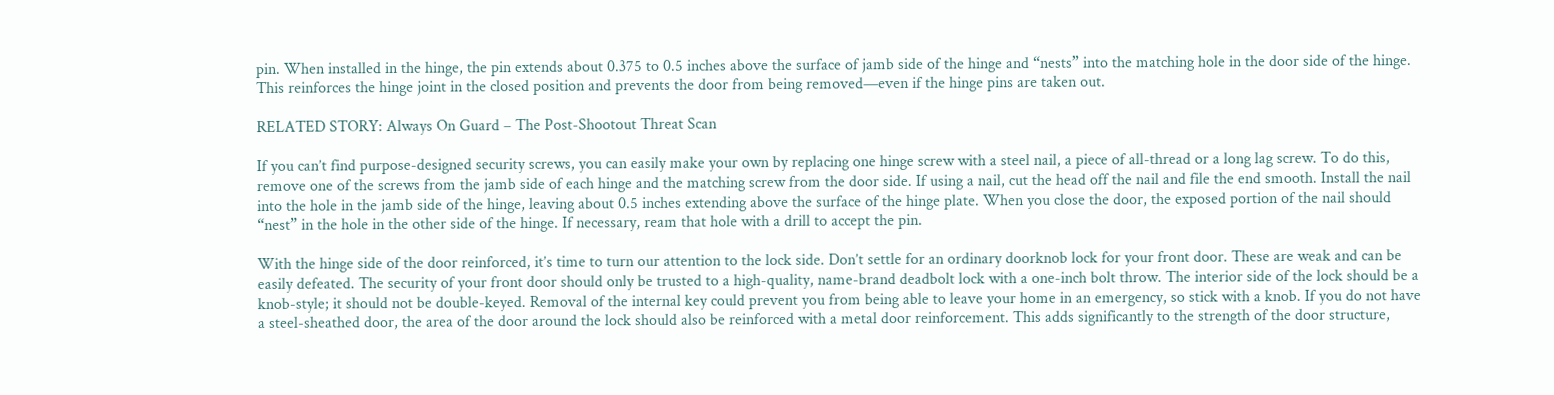pin. When installed in the hinge, the pin extends about 0.375 to 0.5 inches above the surface of jamb side of the hinge and “nests” into the matching hole in the door side of the hinge. This reinforces the hinge joint in the closed position and prevents the door from being removed—even if the hinge pins are taken out.

RELATED STORY: Always On Guard – The Post-Shootout Threat Scan

If you can’t find purpose-designed security screws, you can easily make your own by replacing one hinge screw with a steel nail, a piece of all-thread or a long lag screw. To do this, remove one of the screws from the jamb side of each hinge and the matching screw from the door side. If using a nail, cut the head off the nail and file the end smooth. Install the nail into the hole in the jamb side of the hinge, leaving about 0.5 inches extending above the surface of the hinge plate. When you close the door, the exposed portion of the nail should “nest” in the hole in the other side of the hinge. If necessary, ream that hole with a drill to accept the pin.

With the hinge side of the door reinforced, it’s time to turn our attention to the lock side. Don’t settle for an ordinary doorknob lock for your front door. These are weak and can be easily defeated. The security of your front door should only be trusted to a high-quality, name-brand deadbolt lock with a one-inch bolt throw. The interior side of the lock should be a knob-style; it should not be double-keyed. Removal of the internal key could prevent you from being able to leave your home in an emergency, so stick with a knob. If you do not have a steel-sheathed door, the area of the door around the lock should also be reinforced with a metal door reinforcement. This adds significantly to the strength of the door structure,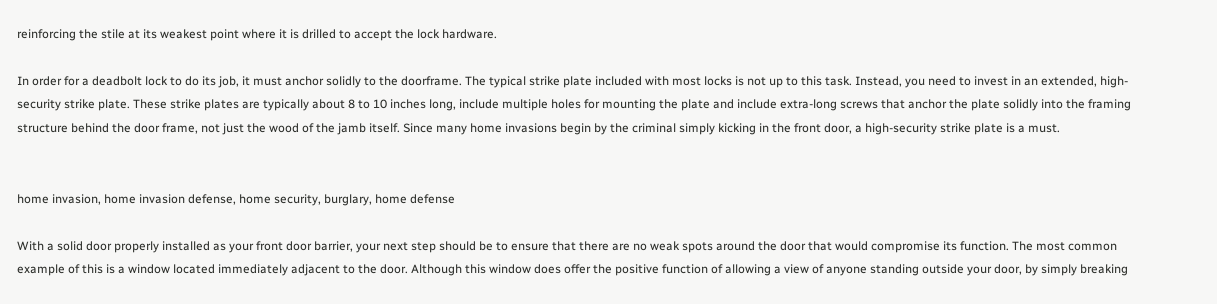reinforcing the stile at its weakest point where it is drilled to accept the lock hardware.

In order for a deadbolt lock to do its job, it must anchor solidly to the doorframe. The typical strike plate included with most locks is not up to this task. Instead, you need to invest in an extended, high-security strike plate. These strike plates are typically about 8 to 10 inches long, include multiple holes for mounting the plate and include extra-long screws that anchor the plate solidly into the framing structure behind the door frame, not just the wood of the jamb itself. Since many home invasions begin by the criminal simply kicking in the front door, a high-security strike plate is a must.


home invasion, home invasion defense, home security, burglary, home defense

With a solid door properly installed as your front door barrier, your next step should be to ensure that there are no weak spots around the door that would compromise its function. The most common example of this is a window located immediately adjacent to the door. Although this window does offer the positive function of allowing a view of anyone standing outside your door, by simply breaking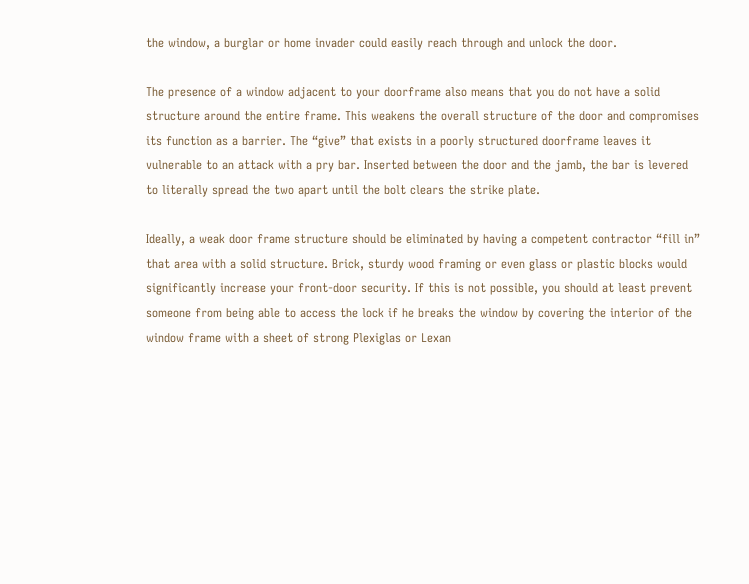the window, a burglar or home invader could easily reach through and unlock the door.

The presence of a window adjacent to your doorframe also means that you do not have a solid structure around the entire frame. This weakens the overall structure of the door and compromises its function as a barrier. The “give” that exists in a poorly structured doorframe leaves it vulnerable to an attack with a pry bar. Inserted between the door and the jamb, the bar is levered to literally spread the two apart until the bolt clears the strike plate.

Ideally, a weak door frame structure should be eliminated by having a competent contractor “fill in” that area with a solid structure. Brick, sturdy wood framing or even glass or plastic blocks would significantly increase your front-door security. If this is not possible, you should at least prevent someone from being able to access the lock if he breaks the window by covering the interior of the window frame with a sheet of strong Plexiglas or Lexan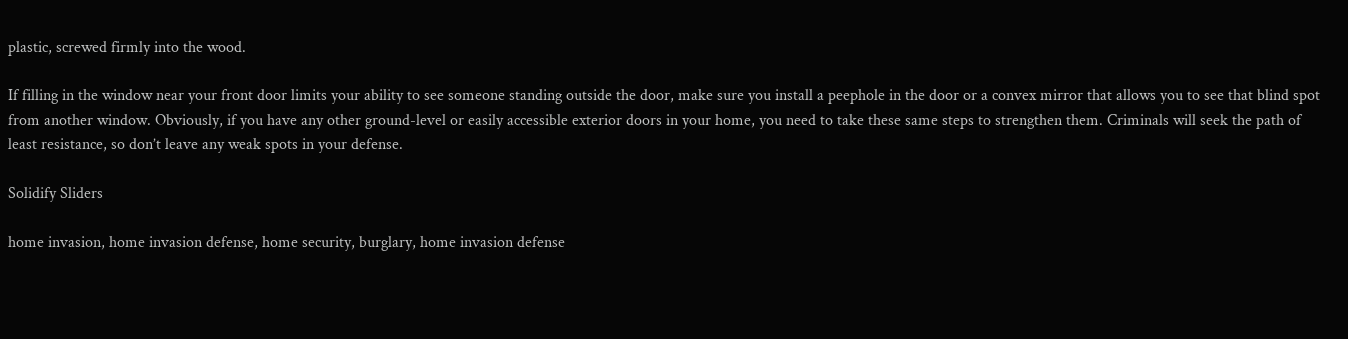plastic, screwed firmly into the wood.

If filling in the window near your front door limits your ability to see someone standing outside the door, make sure you install a peephole in the door or a convex mirror that allows you to see that blind spot from another window. Obviously, if you have any other ground-level or easily accessible exterior doors in your home, you need to take these same steps to strengthen them. Criminals will seek the path of least resistance, so don’t leave any weak spots in your defense.

Solidify Sliders

home invasion, home invasion defense, home security, burglary, home invasion defense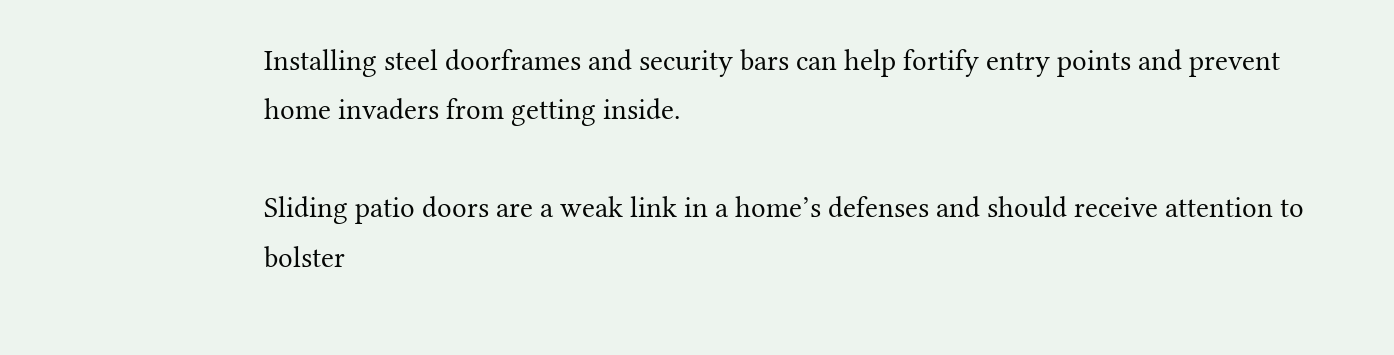Installing steel doorframes and security bars can help fortify entry points and prevent home invaders from getting inside.

Sliding patio doors are a weak link in a home’s defenses and should receive attention to bolster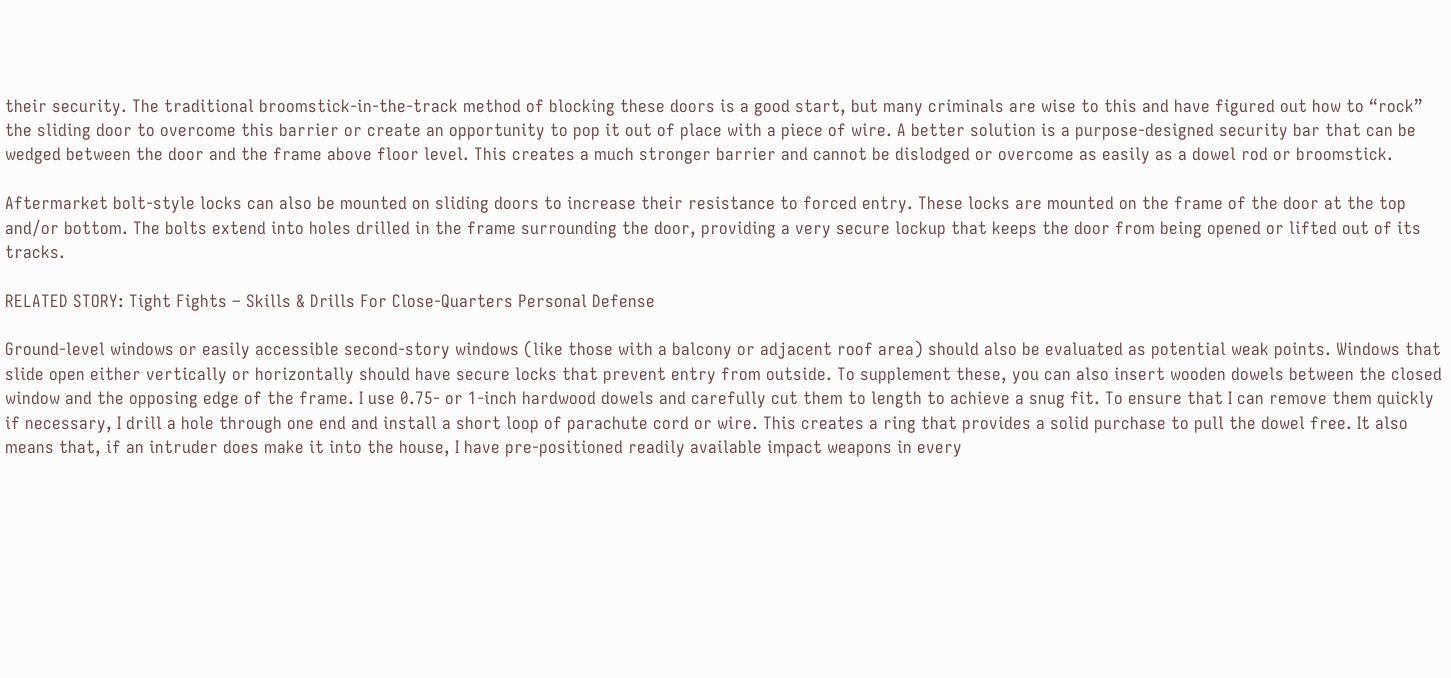their security. The traditional broomstick-in-the-track method of blocking these doors is a good start, but many criminals are wise to this and have figured out how to “rock” the sliding door to overcome this barrier or create an opportunity to pop it out of place with a piece of wire. A better solution is a purpose-designed security bar that can be wedged between the door and the frame above floor level. This creates a much stronger barrier and cannot be dislodged or overcome as easily as a dowel rod or broomstick.

Aftermarket bolt-style locks can also be mounted on sliding doors to increase their resistance to forced entry. These locks are mounted on the frame of the door at the top and/or bottom. The bolts extend into holes drilled in the frame surrounding the door, providing a very secure lockup that keeps the door from being opened or lifted out of its tracks.

RELATED STORY: Tight Fights – Skills & Drills For Close-Quarters Personal Defense

Ground-level windows or easily accessible second-story windows (like those with a balcony or adjacent roof area) should also be evaluated as potential weak points. Windows that slide open either vertically or horizontally should have secure locks that prevent entry from outside. To supplement these, you can also insert wooden dowels between the closed window and the opposing edge of the frame. I use 0.75- or 1-inch hardwood dowels and carefully cut them to length to achieve a snug fit. To ensure that I can remove them quickly if necessary, I drill a hole through one end and install a short loop of parachute cord or wire. This creates a ring that provides a solid purchase to pull the dowel free. It also means that, if an intruder does make it into the house, I have pre-positioned readily available impact weapons in every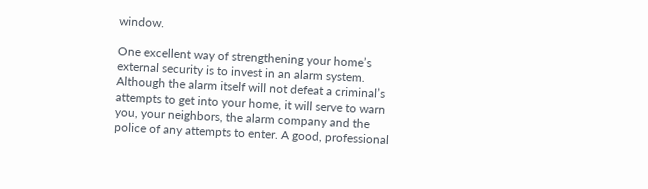window.

One excellent way of strengthening your home’s external security is to invest in an alarm system. Although the alarm itself will not defeat a criminal’s attempts to get into your home, it will serve to warn you, your neighbors, the alarm company and the police of any attempts to enter. A good, professional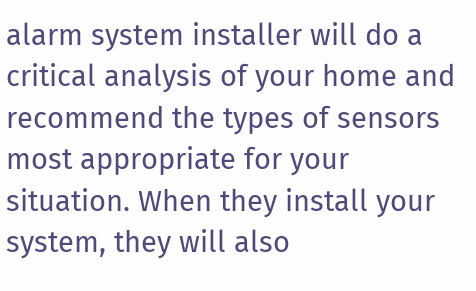alarm system installer will do a critical analysis of your home and recommend the types of sensors most appropriate for your situation. When they install your system, they will also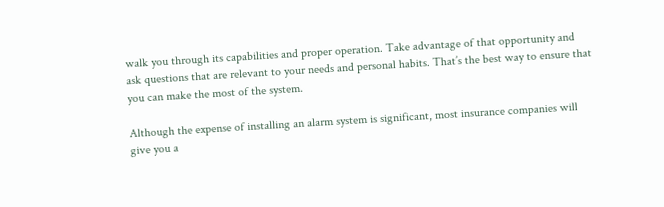walk you through its capabilities and proper operation. Take advantage of that opportunity and ask questions that are relevant to your needs and personal habits. That’s the best way to ensure that you can make the most of the system.

Although the expense of installing an alarm system is significant, most insurance companies will give you a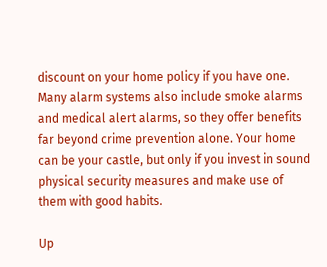discount on your home policy if you have one. Many alarm systems also include smoke alarms and medical alert alarms, so they offer benefits far beyond crime prevention alone. Your home can be your castle, but only if you invest in sound physical security measures and make use of them with good habits.

Up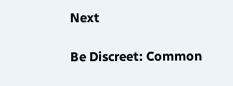Next

Be Discreet: Common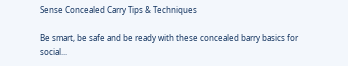Sense Concealed Carry Tips & Techniques

Be smart, be safe and be ready with these concealed barry basics for social...